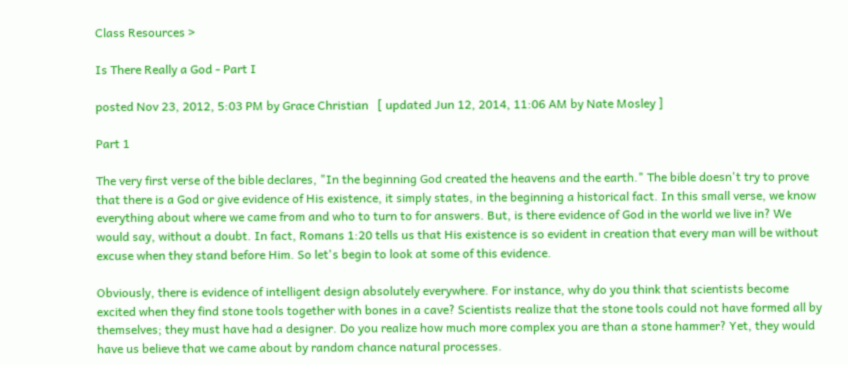Class Resources >

Is There Really a God - Part I

posted Nov 23, 2012, 5:03 PM by Grace Christian   [ updated Jun 12, 2014, 11:06 AM by Nate Mosley ]

Part 1

The very first verse of the bible declares, "In the beginning God created the heavens and the earth." The bible doesn't try to prove that there is a God or give evidence of His existence, it simply states, in the beginning a historical fact. In this small verse, we know everything about where we came from and who to turn to for answers. But, is there evidence of God in the world we live in? We would say, without a doubt. In fact, Romans 1:20 tells us that His existence is so evident in creation that every man will be without excuse when they stand before Him. So let's begin to look at some of this evidence.

Obviously, there is evidence of intelligent design absolutely everywhere. For instance, why do you think that scientists become excited when they find stone tools together with bones in a cave? Scientists realize that the stone tools could not have formed all by themselves; they must have had a designer. Do you realize how much more complex you are than a stone hammer? Yet, they would have us believe that we came about by random chance natural processes.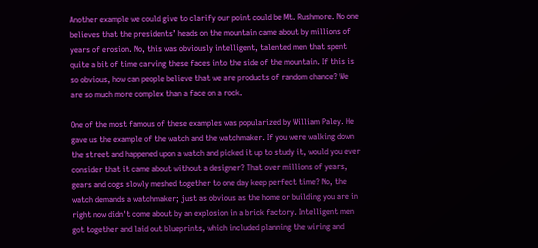Another example we could give to clarify our point could be Mt. Rushmore. No one believes that the presidents’ heads on the mountain came about by millions of years of erosion. No, this was obviously intelligent, talented men that spent quite a bit of time carving these faces into the side of the mountain. If this is so obvious, how can people believe that we are products of random chance? We are so much more complex than a face on a rock.

One of the most famous of these examples was popularized by William Paley. He gave us the example of the watch and the watchmaker. If you were walking down the street and happened upon a watch and picked it up to study it, would you ever consider that it came about without a designer? That over millions of years, gears and cogs slowly meshed together to one day keep perfect time? No, the watch demands a watchmaker; just as obvious as the home or building you are in right now didn't come about by an explosion in a brick factory. Intelligent men got together and laid out blueprints, which included planning the wiring and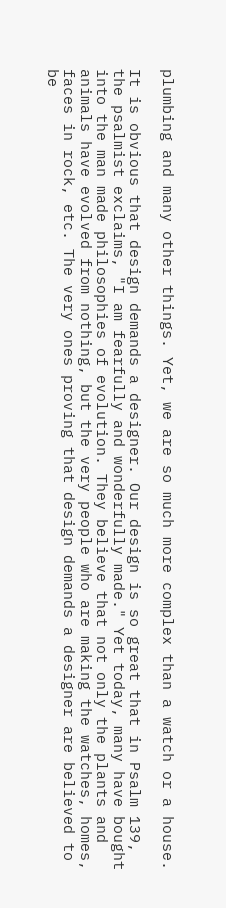plumbing and many other things. Yet, we are so much more complex than a watch or a house.

It is obvious that design demands a designer. Our design is so great that in Psalm 139, the psalmist exclaims, "I am fearfully and wonderfully made." Yet today, many have bought into the man made philosophies of evolution. They believe that not only the plants and animals have evolved from nothing, but the very people who are making the watches, homes, faces in rock, etc. The very ones proving that design demands a designer are believed to be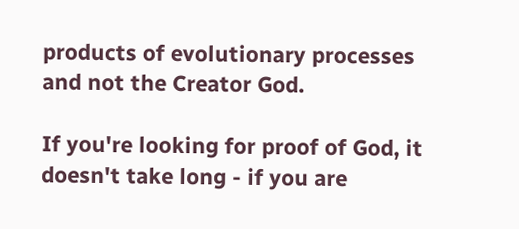products of evolutionary processes and not the Creator God.

If you're looking for proof of God, it doesn't take long - if you are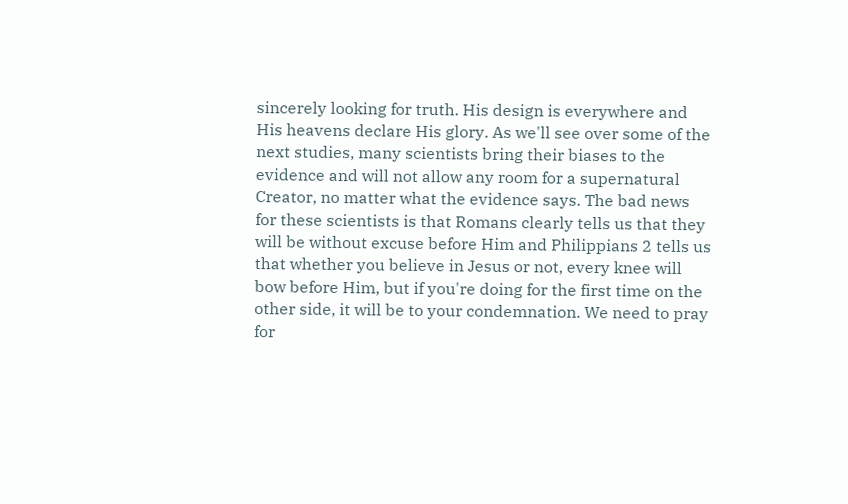sincerely looking for truth. His design is everywhere and His heavens declare His glory. As we'll see over some of the next studies, many scientists bring their biases to the evidence and will not allow any room for a supernatural Creator, no matter what the evidence says. The bad news for these scientists is that Romans clearly tells us that they will be without excuse before Him and Philippians 2 tells us that whether you believe in Jesus or not, every knee will bow before Him, but if you're doing for the first time on the other side, it will be to your condemnation. We need to pray for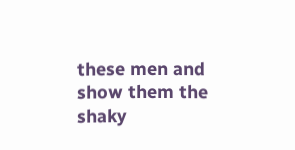these men and show them the shaky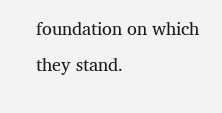foundation on which they stand.